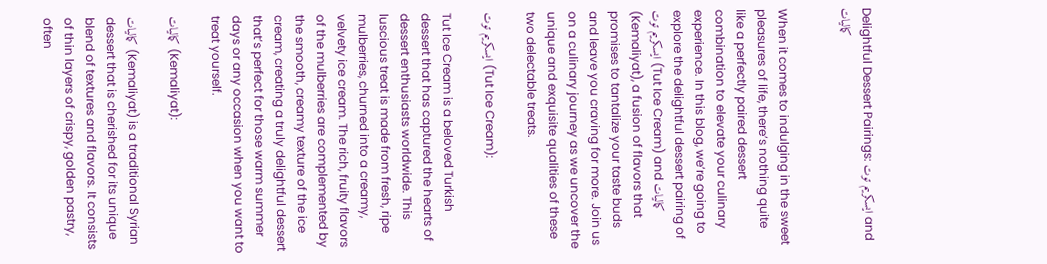Delightful Dessert Pairings: ايسكريم توت and كماليات


When it comes to indulging in the sweet pleasures of life, there’s nothing quite like a perfectly paired dessert combination to elevate your culinary experience. In this blog, we’re going to explore the delightful dessert pairing of ايسكريم توت (Tut Ice Cream) and كماليات (Kemaliyat), a fusion of flavors that promises to tantalize your taste buds and leave you craving for more. Join us on a culinary journey as we uncover the unique and exquisite qualities of these two delectable treats.

ايسكريم توت (Tut Ice Cream):

Tut Ice Cream is a beloved Turkish dessert that has captured the hearts of dessert enthusiasts worldwide. This luscious treat is made from fresh, ripe mulberries, churned into a creamy, velvety ice cream. The rich, fruity flavors of the mulberries are complemented by the smooth, creamy texture of the ice cream, creating a truly delightful dessert that’s perfect for those warm summer days or any occasion when you want to treat yourself.

كماليات (Kemaliyat):

كماليات (Kemaliyat) is a traditional Syrian dessert that is cherished for its unique blend of textures and flavors. It consists of thin layers of crispy, golden pastry, often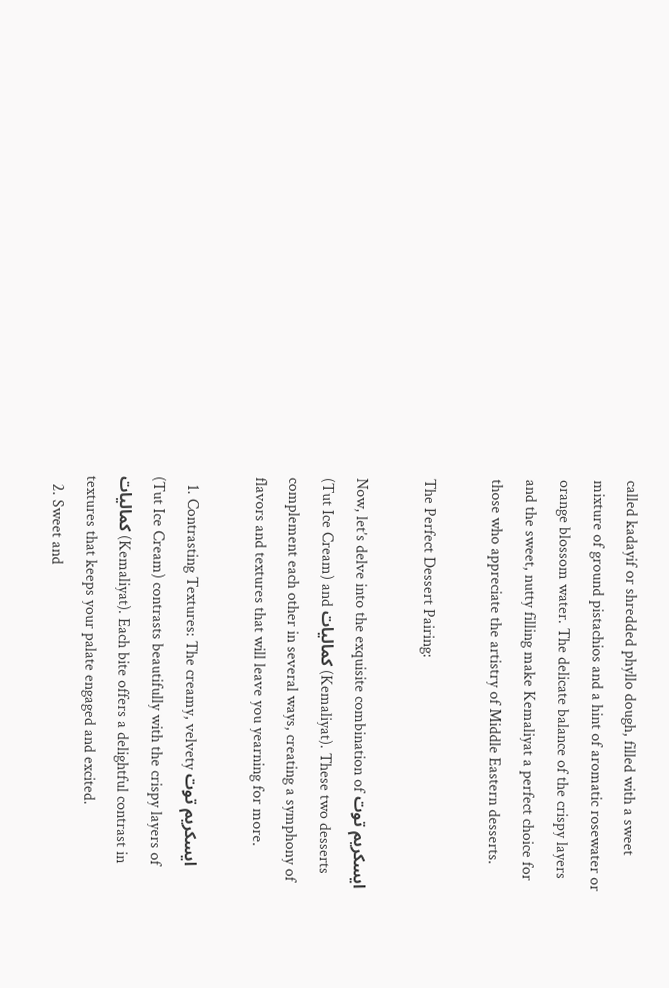called kadayif or shredded phyllo dough, filled with a sweet mixture of ground pistachios and a hint of aromatic rosewater or orange blossom water. The delicate balance of the crispy layers and the sweet, nutty filling make Kemaliyat a perfect choice for those who appreciate the artistry of Middle Eastern desserts.

The Perfect Dessert Pairing:

Now, let’s delve into the exquisite combination of ايسكريم توت (Tut Ice Cream) and كماليات (Kemaliyat). These two desserts complement each other in several ways, creating a symphony of flavors and textures that will leave you yearning for more.

  1. Contrasting Textures: The creamy, velvety ايسكريم توت (Tut Ice Cream) contrasts beautifully with the crispy layers of كماليات (Kemaliyat). Each bite offers a delightful contrast in textures that keeps your palate engaged and excited.
  2. Sweet and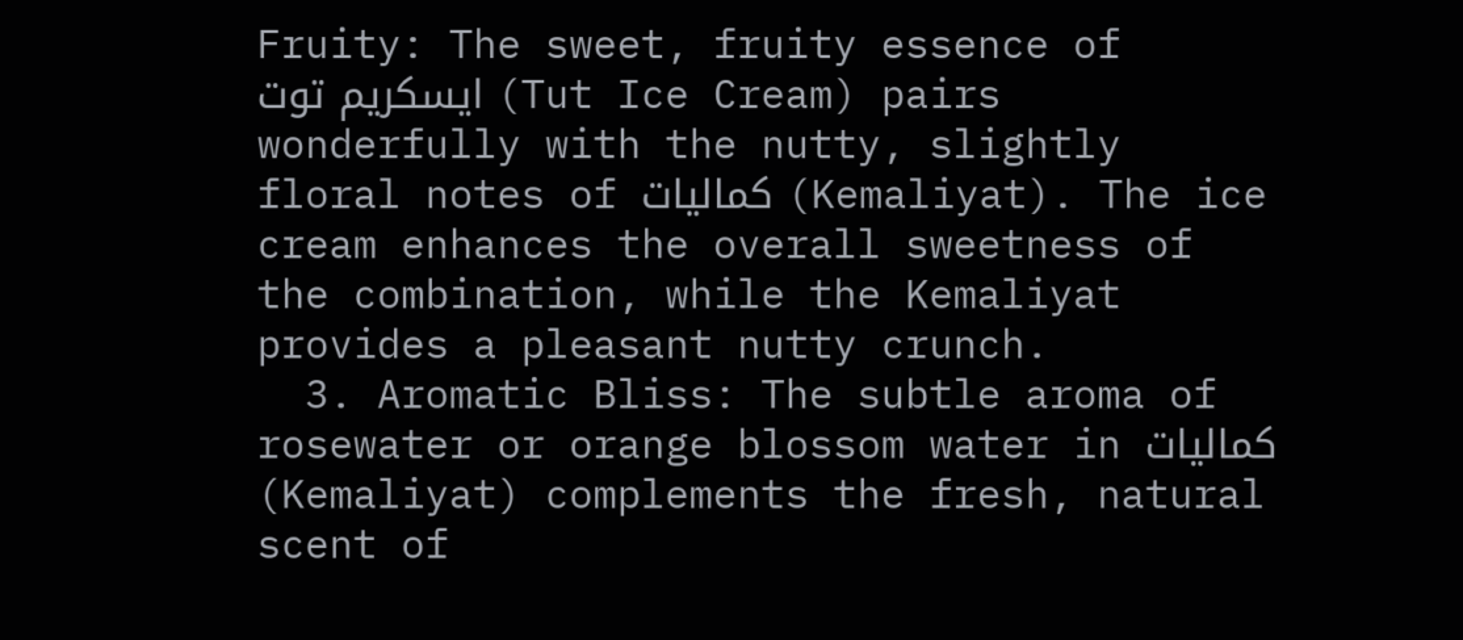Fruity: The sweet, fruity essence of ايسكريم توت (Tut Ice Cream) pairs wonderfully with the nutty, slightly floral notes of كماليات (Kemaliyat). The ice cream enhances the overall sweetness of the combination, while the Kemaliyat provides a pleasant nutty crunch.
  3. Aromatic Bliss: The subtle aroma of rosewater or orange blossom water in كماليات (Kemaliyat) complements the fresh, natural scent of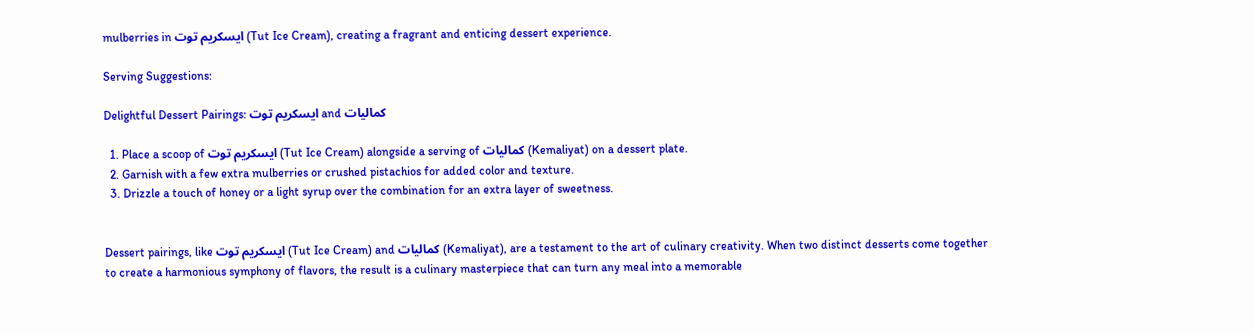mulberries in ايسكريم توت (Tut Ice Cream), creating a fragrant and enticing dessert experience.

Serving Suggestions:

Delightful Dessert Pairings: ايسكريم توت and كماليات

  1. Place a scoop of ايسكريم توت (Tut Ice Cream) alongside a serving of كماليات (Kemaliyat) on a dessert plate.
  2. Garnish with a few extra mulberries or crushed pistachios for added color and texture.
  3. Drizzle a touch of honey or a light syrup over the combination for an extra layer of sweetness.


Dessert pairings, like ايسكريم توت (Tut Ice Cream) and كماليات (Kemaliyat), are a testament to the art of culinary creativity. When two distinct desserts come together to create a harmonious symphony of flavors, the result is a culinary masterpiece that can turn any meal into a memorable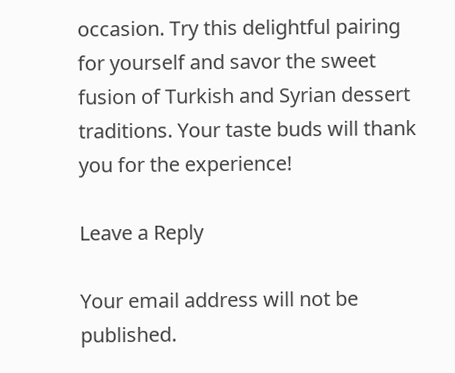occasion. Try this delightful pairing for yourself and savor the sweet fusion of Turkish and Syrian dessert traditions. Your taste buds will thank you for the experience!

Leave a Reply

Your email address will not be published.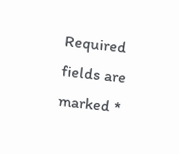Required fields are marked *